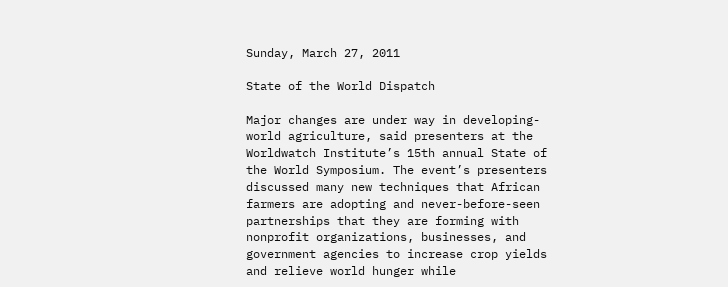Sunday, March 27, 2011

State of the World Dispatch

Major changes are under way in developing-world agriculture, said presenters at the Worldwatch Institute’s 15th annual State of the World Symposium. The event’s presenters discussed many new techniques that African farmers are adopting and never-before-seen partnerships that they are forming with nonprofit organizations, businesses, and government agencies to increase crop yields and relieve world hunger while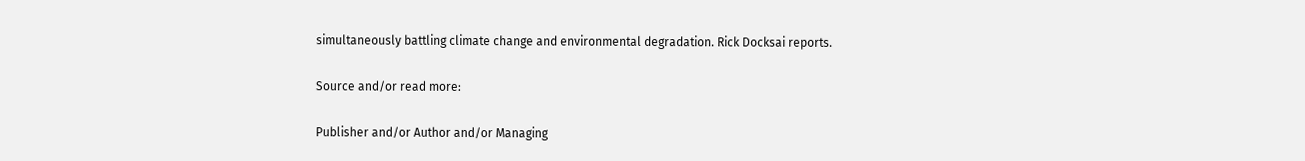simultaneously battling climate change and environmental degradation. Rick Docksai reports.

Source and/or read more:

Publisher and/or Author and/or Managing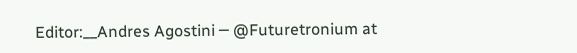Editor:__Andres Agostini ─ @Futuretronium at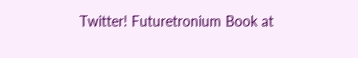Twitter! Futuretronium Book at